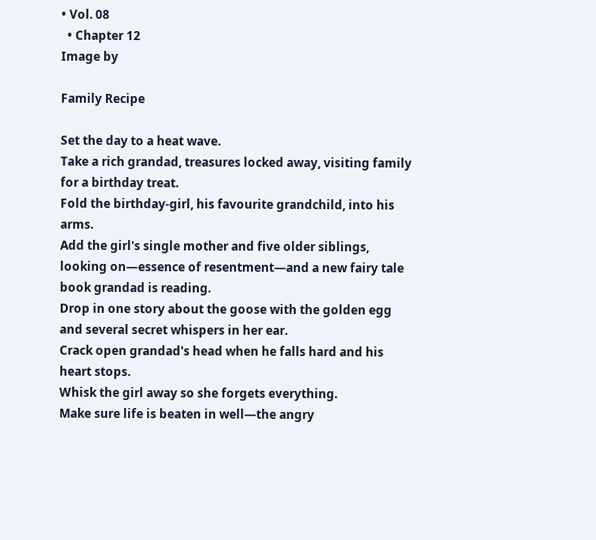• Vol. 08
  • Chapter 12
Image by

Family Recipe

Set the day to a heat wave.
Take a rich grandad, treasures locked away, visiting family for a birthday treat.
Fold the birthday-girl, his favourite grandchild, into his arms.
Add the girl's single mother and five older siblings, looking on—essence of resentment—and a new fairy tale book grandad is reading.
Drop in one story about the goose with the golden egg and several secret whispers in her ear.
Crack open grandad's head when he falls hard and his heart stops.
Whisk the girl away so she forgets everything.
Make sure life is beaten in well—the angry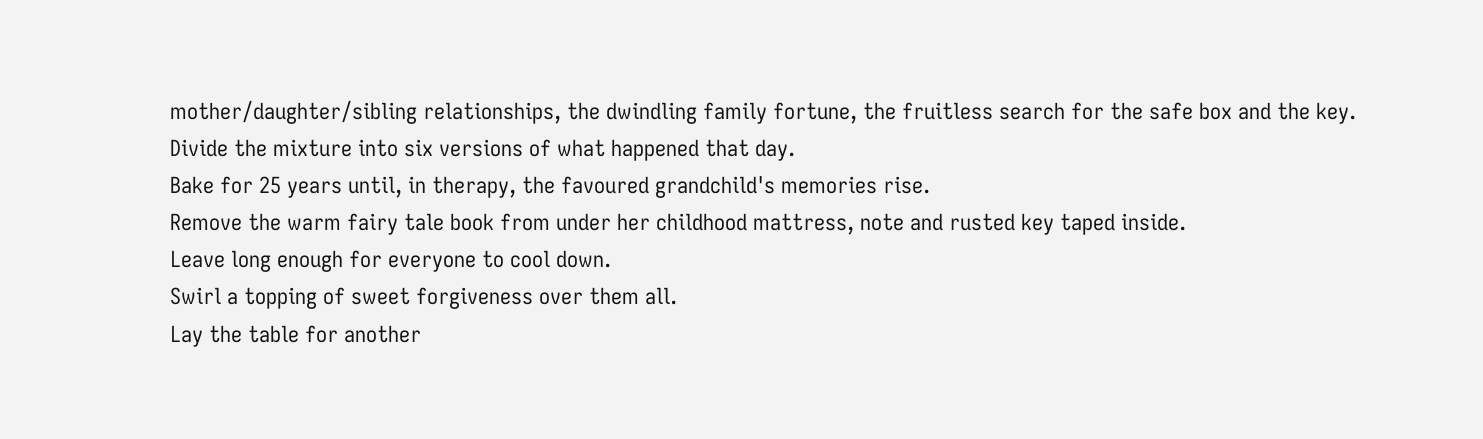mother/daughter/sibling relationships, the dwindling family fortune, the fruitless search for the safe box and the key.
Divide the mixture into six versions of what happened that day.
Bake for 25 years until, in therapy, the favoured grandchild's memories rise.
Remove the warm fairy tale book from under her childhood mattress, note and rusted key taped inside.
Leave long enough for everyone to cool down.
Swirl a topping of sweet forgiveness over them all.
Lay the table for another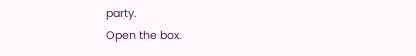party.
Open the box.